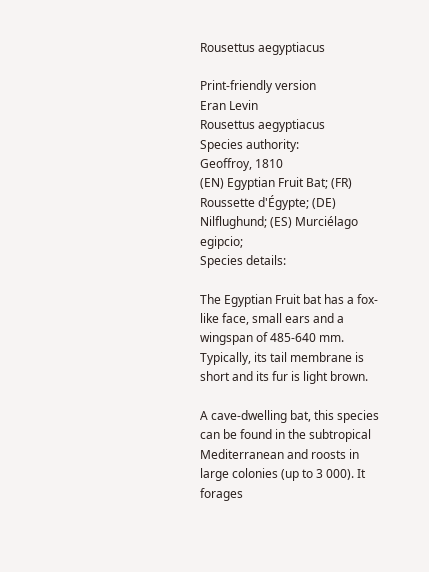Rousettus aegyptiacus

Print-friendly version
Eran Levin
Rousettus aegyptiacus
Species authority:
Geoffroy, 1810
(EN) Egyptian Fruit Bat; (FR) Roussette d'Égypte; (DE) Nilflughund; (ES) Murciélago egipcio;
Species details:

The Egyptian Fruit bat has a fox-like face, small ears and a wingspan of 485-640 mm. Typically, its tail membrane is short and its fur is light brown.

A cave-dwelling bat, this species can be found in the subtropical Mediterranean and roosts in large colonies (up to 3 000). It forages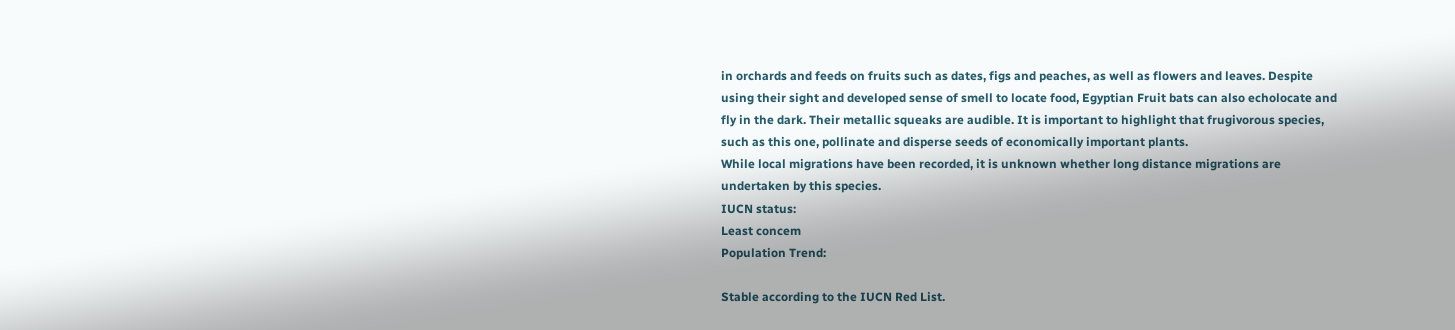in orchards and feeds on fruits such as dates, figs and peaches, as well as flowers and leaves. Despite using their sight and developed sense of smell to locate food, Egyptian Fruit bats can also echolocate and fly in the dark. Their metallic squeaks are audible. It is important to highlight that frugivorous species, such as this one, pollinate and disperse seeds of economically important plants.
While local migrations have been recorded, it is unknown whether long distance migrations are undertaken by this species.
IUCN status:
Least concem
Population Trend:

Stable according to the IUCN Red List.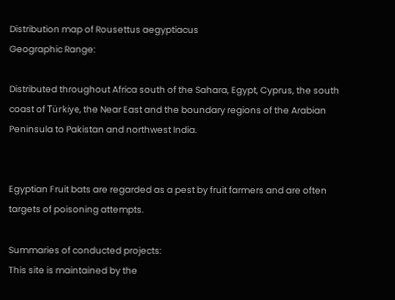Distribution map of Rousettus aegyptiacus
Geographic Range:

Distributed throughout Africa south of the Sahara, Egypt, Cyprus, the south coast of Türkiye, the Near East and the boundary regions of the Arabian Peninsula to Pakistan and northwest India.


Egyptian Fruit bats are regarded as a pest by fruit farmers and are often targets of poisoning attempts.

Summaries of conducted projects:
This site is maintained by the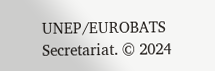UNEP/EUROBATS Secretariat. © 2024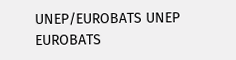UNEP/EUROBATS UNEP EUROBATS